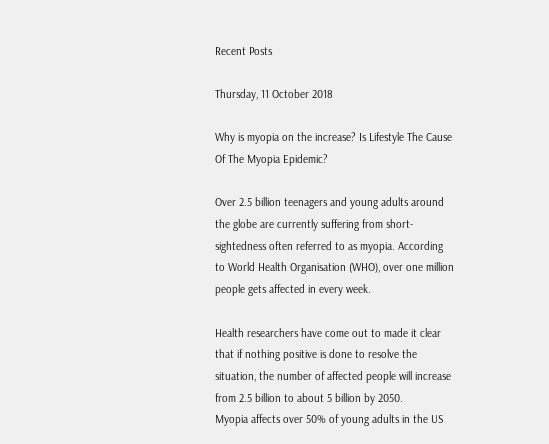Recent Posts

Thursday, 11 October 2018

Why is myopia on the increase? Is Lifestyle The Cause Of The Myopia Epidemic?

Over 2.5 billion teenagers and young adults around the globe are currently suffering from short-sightedness often referred to as myopia. According to World Health Organisation (WHO), over one million people gets affected in every week.

Health researchers have come out to made it clear that if nothing positive is done to resolve the situation, the number of affected people will increase from 2.5 billion to about 5 billion by 2050.
Myopia affects over 50% of young adults in the US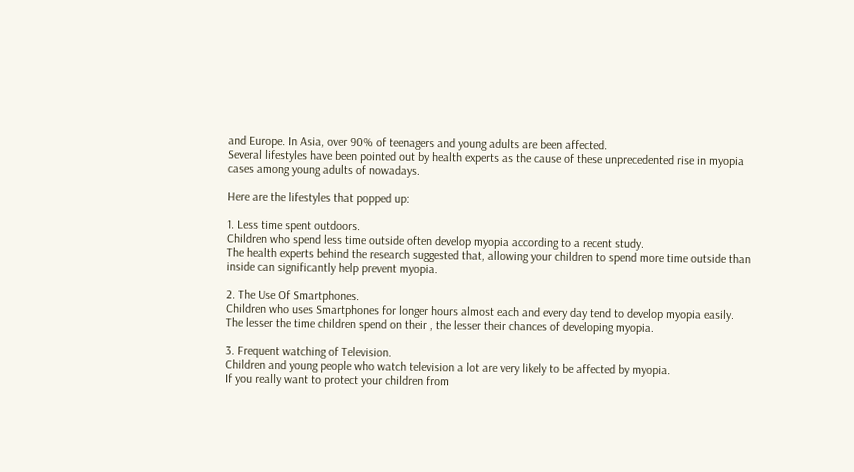and Europe. In Asia, over 90% of teenagers and young adults are been affected.
Several lifestyles have been pointed out by health experts as the cause of these unprecedented rise in myopia cases among young adults of nowadays.

Here are the lifestyles that popped up:

1. Less time spent outdoors.
Children who spend less time outside often develop myopia according to a recent study.
The health experts behind the research suggested that, allowing your children to spend more time outside than inside can significantly help prevent myopia.

2. The Use Of Smartphones.
Children who uses Smartphones for longer hours almost each and every day tend to develop myopia easily.
The lesser the time children spend on their , the lesser their chances of developing myopia.

3. Frequent watching of Television.
Children and young people who watch television a lot are very likely to be affected by myopia.
If you really want to protect your children from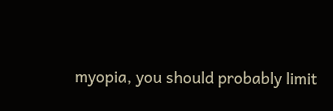myopia, you should probably limit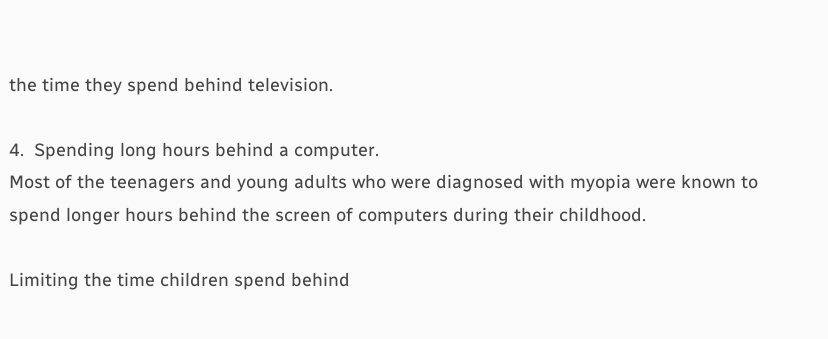the time they spend behind television.

4.  Spending long hours behind a computer.
Most of the teenagers and young adults who were diagnosed with myopia were known to spend longer hours behind the screen of computers during their childhood.

Limiting the time children spend behind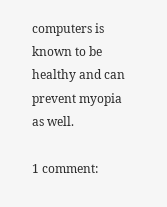computers is known to be healthy and can prevent myopia as well.

1 comment: